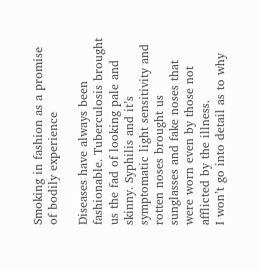Smoking in fashion as a promise of bodily experience

Diseases have always been fashionable. Tuberculosis brought us the fad of looking pale and skinny. Syphilis and it’s symptomatic light sensitivity and rotten noses brought us sunglasses and fake noses that were worn even by those not afflicted by the illness.
I won’t go into detail as to why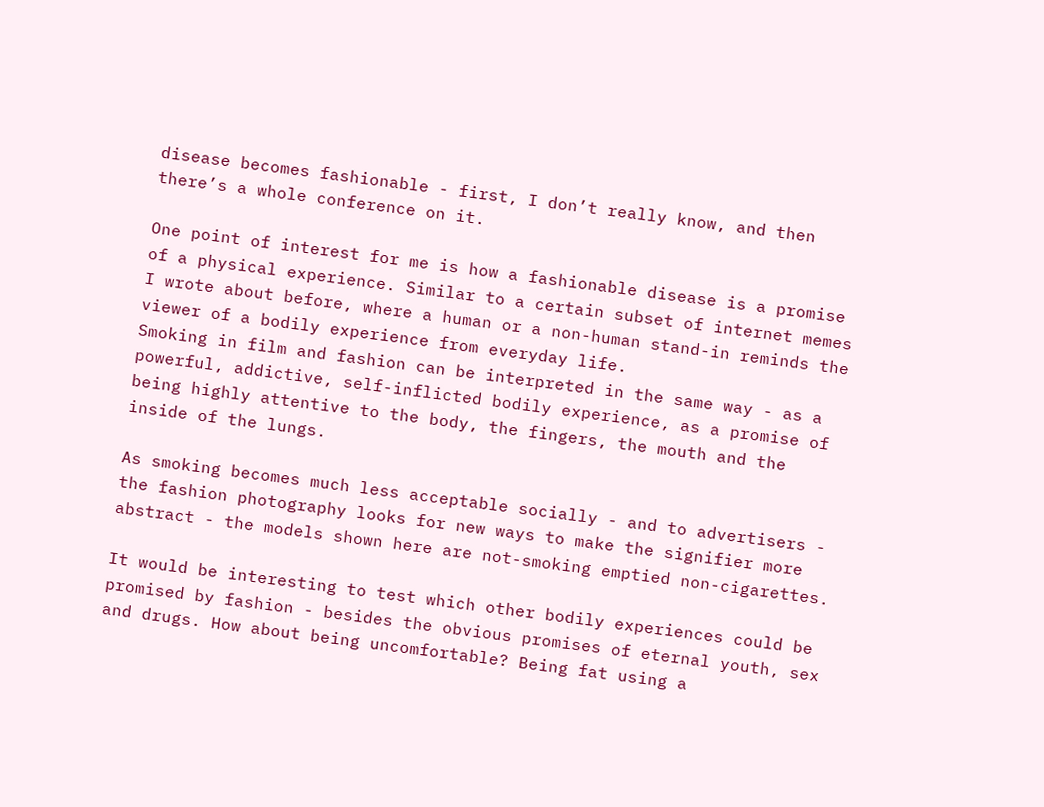disease becomes fashionable - first, I don’t really know, and then there’s a whole conference on it.

One point of interest for me is how a fashionable disease is a promise of a physical experience. Similar to a certain subset of internet memes I wrote about before, where a human or a non-human stand-in reminds the viewer of a bodily experience from everyday life.
Smoking in film and fashion can be interpreted in the same way - as a powerful, addictive, self-inflicted bodily experience, as a promise of being highly attentive to the body, the fingers, the mouth and the inside of the lungs.

As smoking becomes much less acceptable socially - and to advertisers - the fashion photography looks for new ways to make the signifier more abstract - the models shown here are not-smoking emptied non-cigarettes.

It would be interesting to test which other bodily experiences could be promised by fashion - besides the obvious promises of eternal youth, sex and drugs. How about being uncomfortable? Being fat using a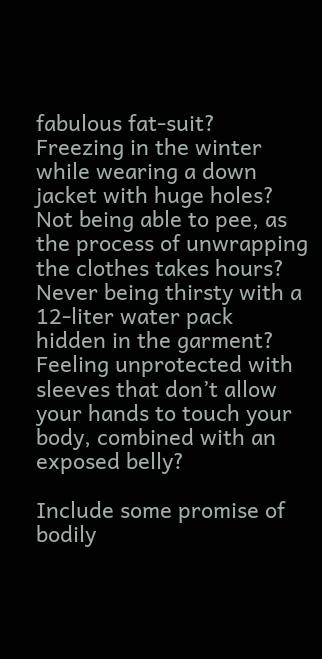fabulous fat-suit? Freezing in the winter while wearing a down jacket with huge holes? Not being able to pee, as the process of unwrapping the clothes takes hours? Never being thirsty with a 12-liter water pack hidden in the garment? Feeling unprotected with sleeves that don’t allow your hands to touch your body, combined with an exposed belly?

Include some promise of bodily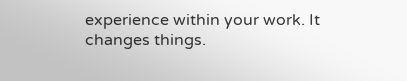experience within your work. It changes things.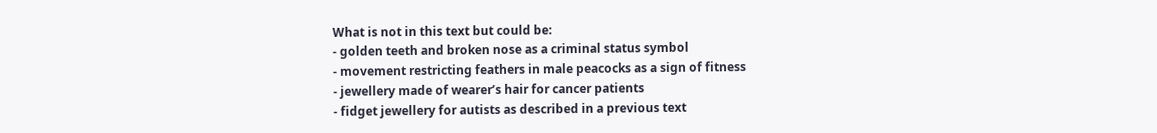What is not in this text but could be:
- golden teeth and broken nose as a criminal status symbol
- movement restricting feathers in male peacocks as a sign of fitness
- jewellery made of wearer’s hair for cancer patients
- fidget jewellery for autists as described in a previous text